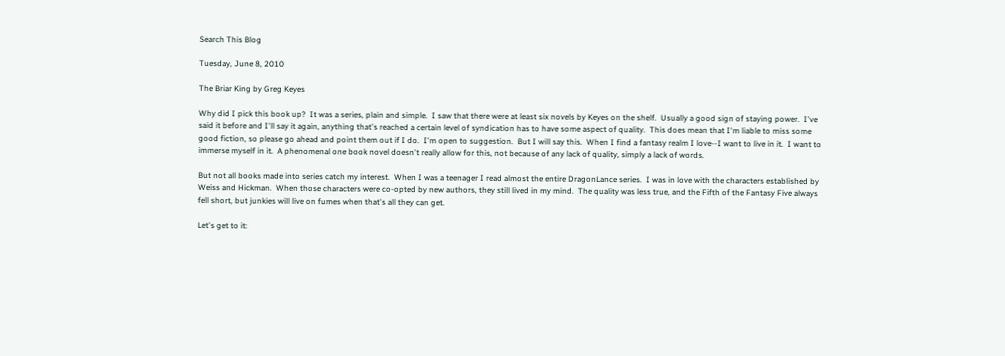Search This Blog

Tuesday, June 8, 2010

The Briar King by Greg Keyes

Why did I pick this book up?  It was a series, plain and simple.  I saw that there were at least six novels by Keyes on the shelf.  Usually a good sign of staying power.  I've said it before and I'll say it again, anything that's reached a certain level of syndication has to have some aspect of quality.  This does mean that I'm liable to miss some good fiction, so please go ahead and point them out if I do.  I'm open to suggestion.  But I will say this.  When I find a fantasy realm I love--I want to live in it.  I want to immerse myself in it.  A phenomenal one book novel doesn't really allow for this, not because of any lack of quality, simply a lack of words.

But not all books made into series catch my interest.  When I was a teenager I read almost the entire DragonLance series.  I was in love with the characters established by Weiss and Hickman.  When those characters were co-opted by new authors, they still lived in my mind.  The quality was less true, and the Fifth of the Fantasy Five always fell short, but junkies will live on fumes when that's all they can get.

Let's get to it: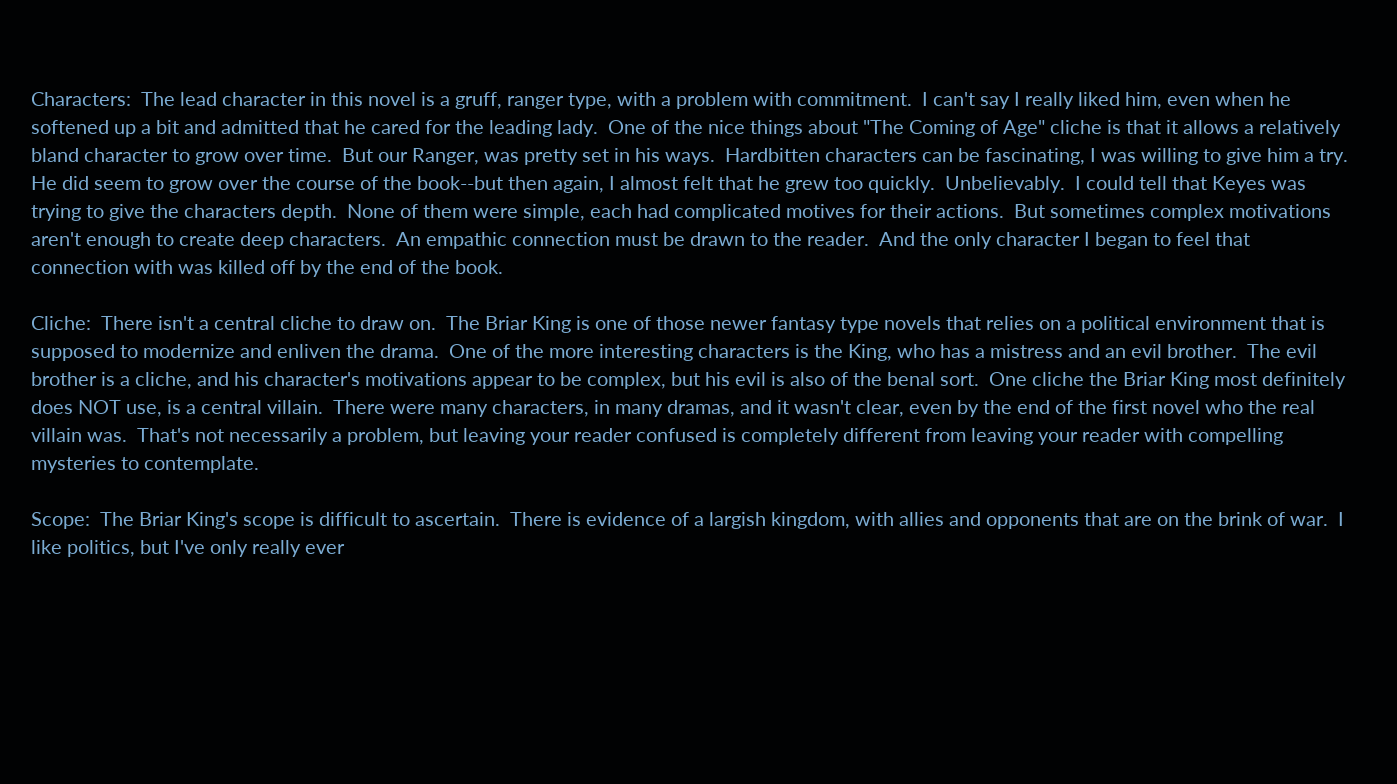Characters:  The lead character in this novel is a gruff, ranger type, with a problem with commitment.  I can't say I really liked him, even when he softened up a bit and admitted that he cared for the leading lady.  One of the nice things about "The Coming of Age" cliche is that it allows a relatively bland character to grow over time.  But our Ranger, was pretty set in his ways.  Hardbitten characters can be fascinating, I was willing to give him a try.  He did seem to grow over the course of the book--but then again, I almost felt that he grew too quickly.  Unbelievably.  I could tell that Keyes was trying to give the characters depth.  None of them were simple, each had complicated motives for their actions.  But sometimes complex motivations aren't enough to create deep characters.  An empathic connection must be drawn to the reader.  And the only character I began to feel that connection with was killed off by the end of the book.

Cliche:  There isn't a central cliche to draw on.  The Briar King is one of those newer fantasy type novels that relies on a political environment that is supposed to modernize and enliven the drama.  One of the more interesting characters is the King, who has a mistress and an evil brother.  The evil brother is a cliche, and his character's motivations appear to be complex, but his evil is also of the benal sort.  One cliche the Briar King most definitely does NOT use, is a central villain.  There were many characters, in many dramas, and it wasn't clear, even by the end of the first novel who the real villain was.  That's not necessarily a problem, but leaving your reader confused is completely different from leaving your reader with compelling mysteries to contemplate.

Scope:  The Briar King's scope is difficult to ascertain.  There is evidence of a largish kingdom, with allies and opponents that are on the brink of war.  I like politics, but I've only really ever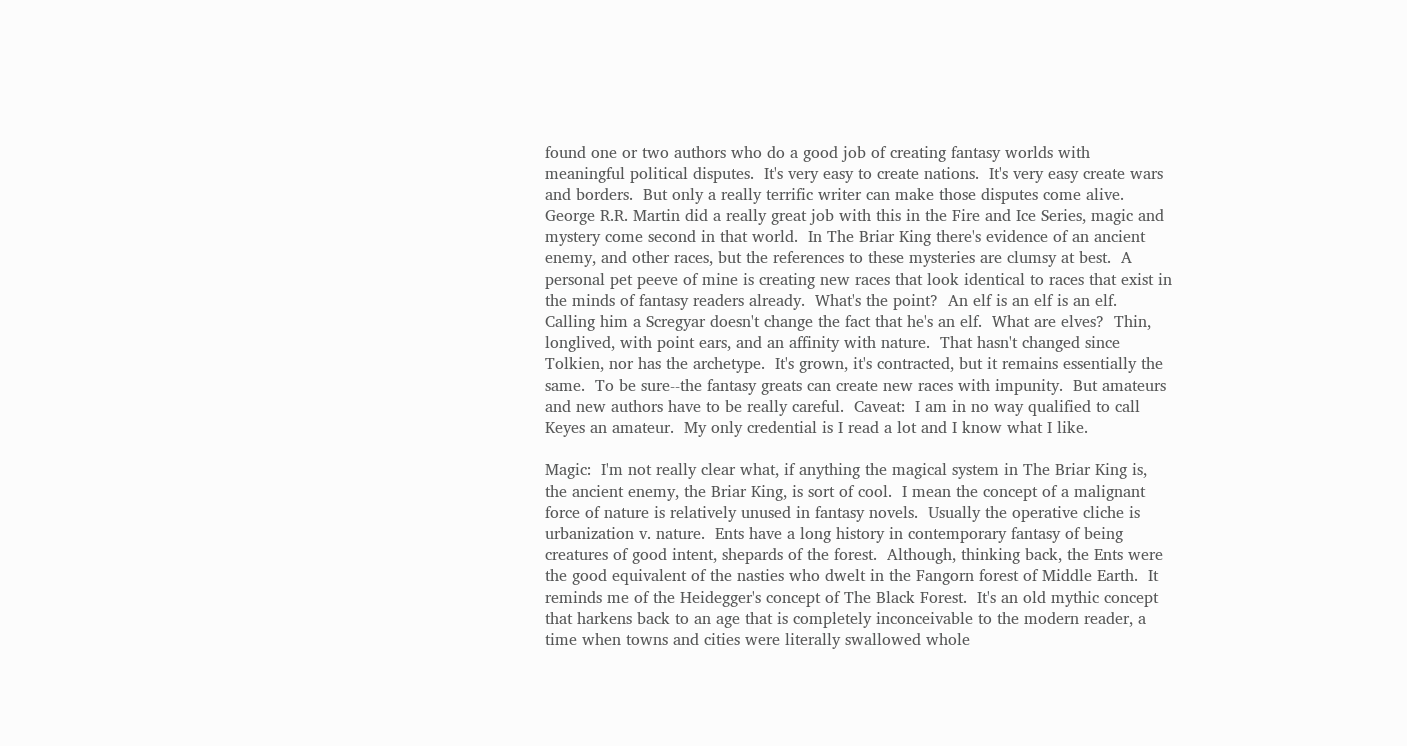found one or two authors who do a good job of creating fantasy worlds with meaningful political disputes.  It's very easy to create nations.  It's very easy create wars and borders.  But only a really terrific writer can make those disputes come alive.  George R.R. Martin did a really great job with this in the Fire and Ice Series, magic and mystery come second in that world.  In The Briar King there's evidence of an ancient enemy, and other races, but the references to these mysteries are clumsy at best.  A personal pet peeve of mine is creating new races that look identical to races that exist in the minds of fantasy readers already.  What's the point?  An elf is an elf is an elf.  Calling him a Scregyar doesn't change the fact that he's an elf.  What are elves?  Thin, longlived, with point ears, and an affinity with nature.  That hasn't changed since Tolkien, nor has the archetype.  It's grown, it's contracted, but it remains essentially the same.  To be sure--the fantasy greats can create new races with impunity.  But amateurs and new authors have to be really careful.  Caveat:  I am in no way qualified to call Keyes an amateur.  My only credential is I read a lot and I know what I like.

Magic:  I'm not really clear what, if anything the magical system in The Briar King is, the ancient enemy, the Briar King, is sort of cool.  I mean the concept of a malignant force of nature is relatively unused in fantasy novels.  Usually the operative cliche is urbanization v. nature.  Ents have a long history in contemporary fantasy of being creatures of good intent, shepards of the forest.  Although, thinking back, the Ents were the good equivalent of the nasties who dwelt in the Fangorn forest of Middle Earth.  It reminds me of the Heidegger's concept of The Black Forest.  It's an old mythic concept that harkens back to an age that is completely inconceivable to the modern reader, a time when towns and cities were literally swallowed whole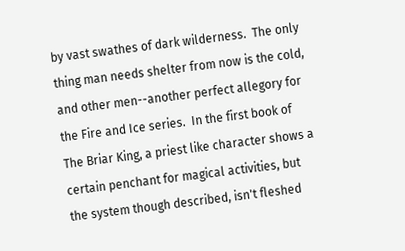by vast swathes of dark wilderness.  The only thing man needs shelter from now is the cold, and other men--another perfect allegory for the Fire and Ice series.  In the first book of The Briar King, a priest like character shows a certain penchant for magical activities, but the system though described, isn't fleshed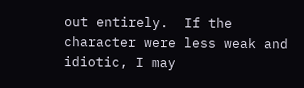out entirely.  If the character were less weak and idiotic, I may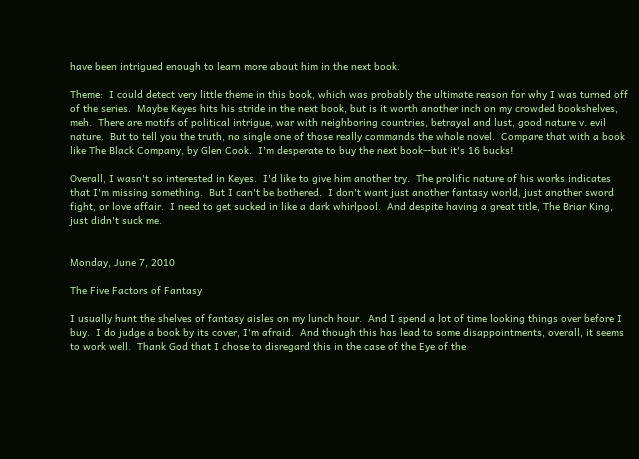have been intrigued enough to learn more about him in the next book.

Theme:  I could detect very little theme in this book, which was probably the ultimate reason for why I was turned off of the series.  Maybe Keyes hits his stride in the next book, but is it worth another inch on my crowded bookshelves, meh.  There are motifs of political intrigue, war with neighboring countries, betrayal and lust, good nature v. evil nature.  But to tell you the truth, no single one of those really commands the whole novel.  Compare that with a book like The Black Company, by Glen Cook.  I'm desperate to buy the next book--but it's 16 bucks!

Overall, I wasn't so interested in Keyes.  I'd like to give him another try.  The prolific nature of his works indicates that I'm missing something.  But I can't be bothered.  I don't want just another fantasy world, just another sword fight, or love affair.  I need to get sucked in like a dark whirlpool.  And despite having a great title, The Briar King, just didn't suck me.


Monday, June 7, 2010

The Five Factors of Fantasy

I usually hunt the shelves of fantasy aisles on my lunch hour.  And I spend a lot of time looking things over before I buy.  I do judge a book by its cover, I'm afraid.  And though this has lead to some disappointments, overall, it seems to work well.  Thank God that I chose to disregard this in the case of the Eye of the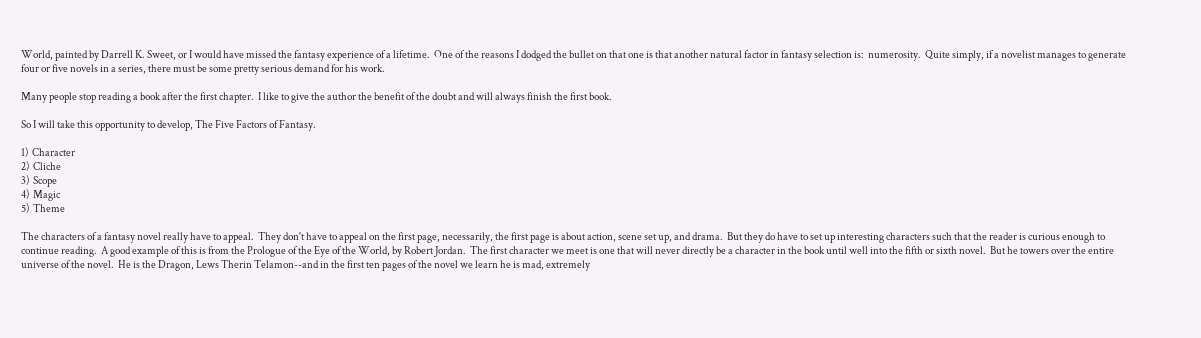World, painted by Darrell K. Sweet, or I would have missed the fantasy experience of a lifetime.  One of the reasons I dodged the bullet on that one is that another natural factor in fantasy selection is:  numerosity.  Quite simply, if a novelist manages to generate four or five novels in a series, there must be some pretty serious demand for his work.

Many people stop reading a book after the first chapter.  I like to give the author the benefit of the doubt and will always finish the first book.

So I will take this opportunity to develop, The Five Factors of Fantasy.

1)  Character
2)  Cliche
3)  Scope
4)  Magic
5)  Theme

The characters of a fantasy novel really have to appeal.  They don't have to appeal on the first page, necessarily, the first page is about action, scene set up, and drama.  But they do have to set up interesting characters such that the reader is curious enough to continue reading.  A good example of this is from the Prologue of the Eye of the World, by Robert Jordan.  The first character we meet is one that will never directly be a character in the book until well into the fifth or sixth novel.  But he towers over the entire universe of the novel.  He is the Dragon, Lews Therin Telamon--and in the first ten pages of the novel we learn he is mad, extremely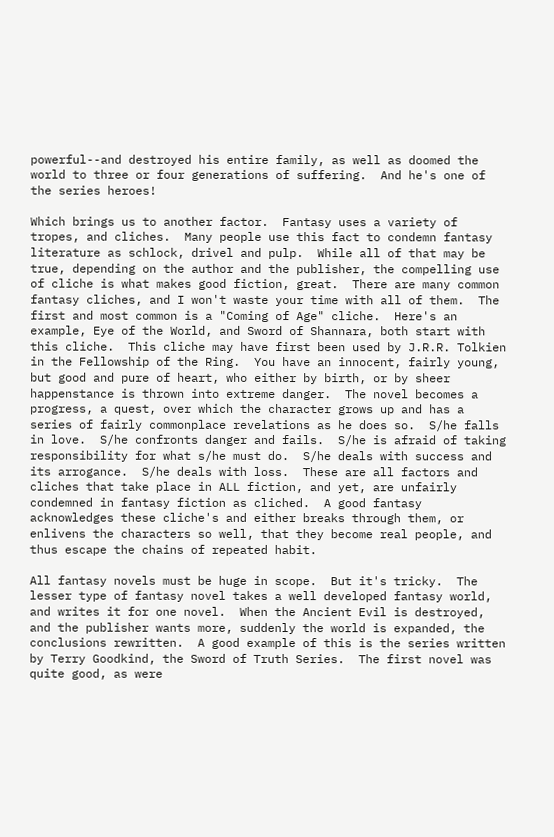powerful--and destroyed his entire family, as well as doomed the world to three or four generations of suffering.  And he's one of the series heroes!

Which brings us to another factor.  Fantasy uses a variety of tropes, and cliches.  Many people use this fact to condemn fantasy literature as schlock, drivel and pulp.  While all of that may be true, depending on the author and the publisher, the compelling use of cliche is what makes good fiction, great.  There are many common fantasy cliches, and I won't waste your time with all of them.  The first and most common is a "Coming of Age" cliche.  Here's an example, Eye of the World, and Sword of Shannara, both start with this cliche.  This cliche may have first been used by J.R.R. Tolkien in the Fellowship of the Ring.  You have an innocent, fairly young, but good and pure of heart, who either by birth, or by sheer happenstance is thrown into extreme danger.  The novel becomes a progress, a quest, over which the character grows up and has a series of fairly commonplace revelations as he does so.  S/he falls in love.  S/he confronts danger and fails.  S/he is afraid of taking responsibility for what s/he must do.  S/he deals with success and its arrogance.  S/he deals with loss.  These are all factors and cliches that take place in ALL fiction, and yet, are unfairly condemned in fantasy fiction as cliched.  A good fantasy acknowledges these cliche's and either breaks through them, or enlivens the characters so well, that they become real people, and thus escape the chains of repeated habit.

All fantasy novels must be huge in scope.  But it's tricky.  The lesser type of fantasy novel takes a well developed fantasy world, and writes it for one novel.  When the Ancient Evil is destroyed, and the publisher wants more, suddenly the world is expanded, the conclusions rewritten.  A good example of this is the series written by Terry Goodkind, the Sword of Truth Series.  The first novel was quite good, as were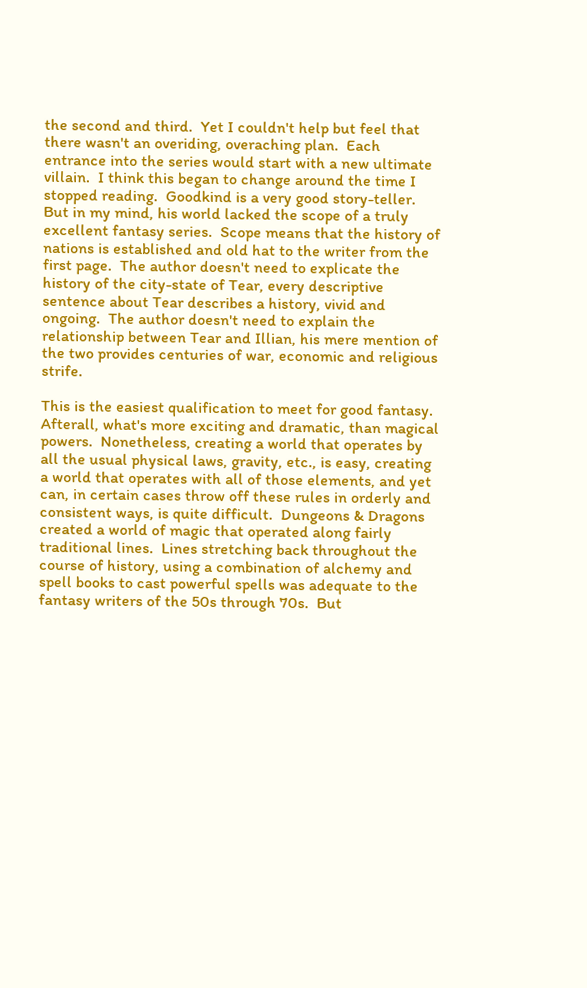the second and third.  Yet I couldn't help but feel that there wasn't an overiding, overaching plan.  Each entrance into the series would start with a new ultimate villain.  I think this began to change around the time I stopped reading.  Goodkind is a very good story-teller.  But in my mind, his world lacked the scope of a truly excellent fantasy series.  Scope means that the history of nations is established and old hat to the writer from the first page.  The author doesn't need to explicate the history of the city-state of Tear, every descriptive sentence about Tear describes a history, vivid and ongoing.  The author doesn't need to explain the relationship between Tear and Illian, his mere mention of the two provides centuries of war, economic and religious strife.

This is the easiest qualification to meet for good fantasy.  Afterall, what's more exciting and dramatic, than magical powers.  Nonetheless, creating a world that operates by all the usual physical laws, gravity, etc., is easy, creating a world that operates with all of those elements, and yet can, in certain cases throw off these rules in orderly and consistent ways, is quite difficult.  Dungeons & Dragons created a world of magic that operated along fairly traditional lines.  Lines stretching back throughout the course of history, using a combination of alchemy and spell books to cast powerful spells was adequate to the fantasy writers of the 50s through 70s.  But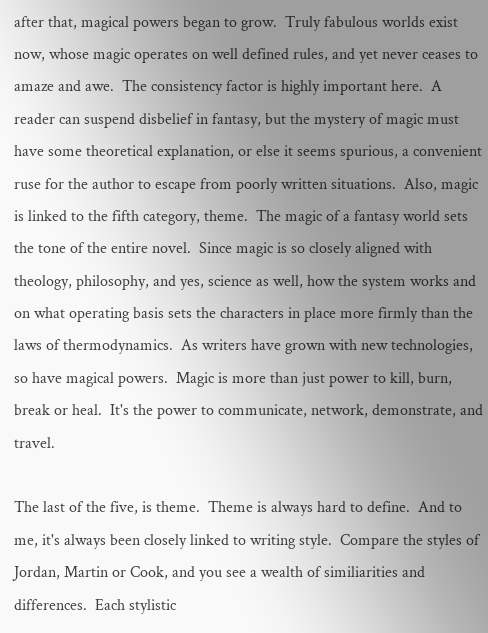after that, magical powers began to grow.  Truly fabulous worlds exist now, whose magic operates on well defined rules, and yet never ceases to amaze and awe.  The consistency factor is highly important here.  A reader can suspend disbelief in fantasy, but the mystery of magic must have some theoretical explanation, or else it seems spurious, a convenient ruse for the author to escape from poorly written situations.  Also, magic is linked to the fifth category, theme.  The magic of a fantasy world sets the tone of the entire novel.  Since magic is so closely aligned with theology, philosophy, and yes, science as well, how the system works and on what operating basis sets the characters in place more firmly than the laws of thermodynamics.  As writers have grown with new technologies, so have magical powers.  Magic is more than just power to kill, burn, break or heal.  It's the power to communicate, network, demonstrate, and travel.

The last of the five, is theme.  Theme is always hard to define.  And to me, it's always been closely linked to writing style.  Compare the styles of Jordan, Martin or Cook, and you see a wealth of similiarities and differences.  Each stylistic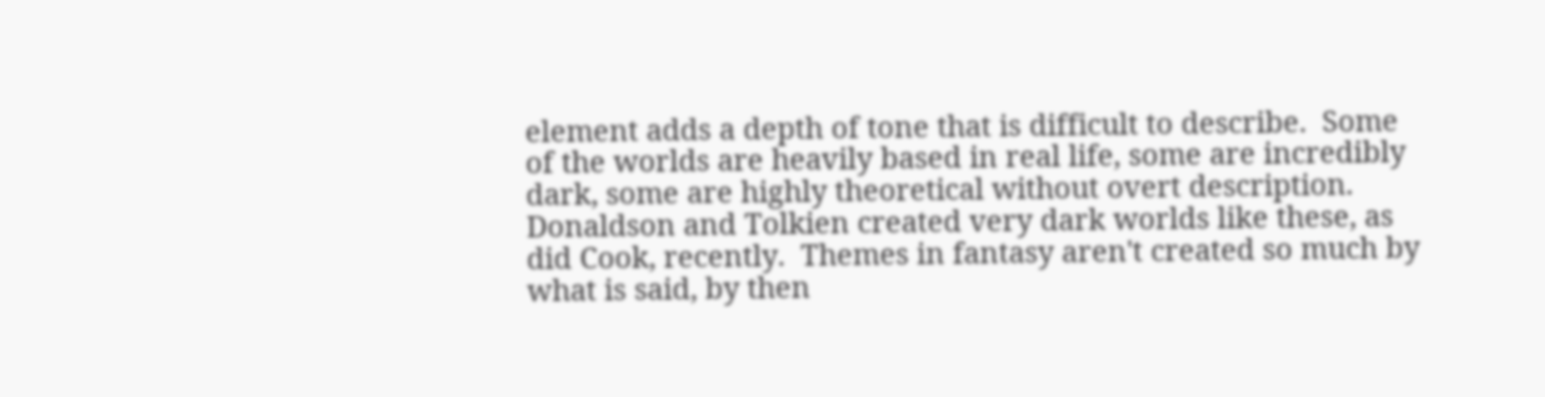element adds a depth of tone that is difficult to describe.  Some of the worlds are heavily based in real life, some are incredibly dark, some are highly theoretical without overt description.  Donaldson and Tolkien created very dark worlds like these, as did Cook, recently.  Themes in fantasy aren't created so much by what is said, by then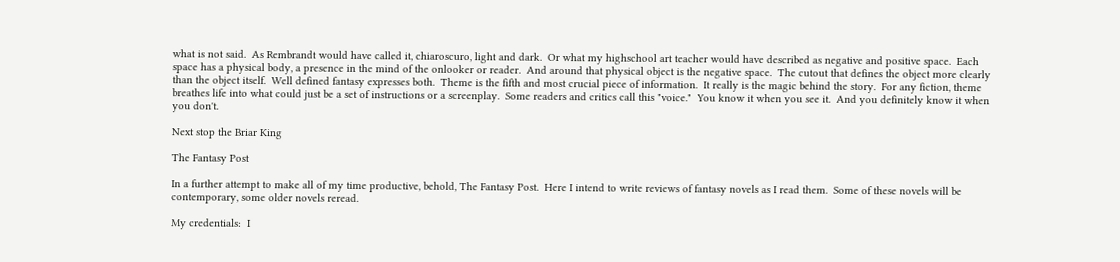what is not said.  As Rembrandt would have called it, chiaroscuro, light and dark.  Or what my highschool art teacher would have described as negative and positive space.  Each space has a physical body, a presence in the mind of the onlooker or reader.  And around that physical object is the negative space.  The cutout that defines the object more clearly than the object itself.  Well defined fantasy expresses both.  Theme is the fifth and most crucial piece of information.  It really is the magic behind the story.  For any fiction, theme breathes life into what could just be a set of instructions or a screenplay.  Some readers and critics call this "voice."  You know it when you see it.  And you definitely know it when you don't.

Next stop the Briar King

The Fantasy Post

In a further attempt to make all of my time productive, behold, The Fantasy Post.  Here I intend to write reviews of fantasy novels as I read them.  Some of these novels will be contemporary, some older novels reread.

My credentials:  I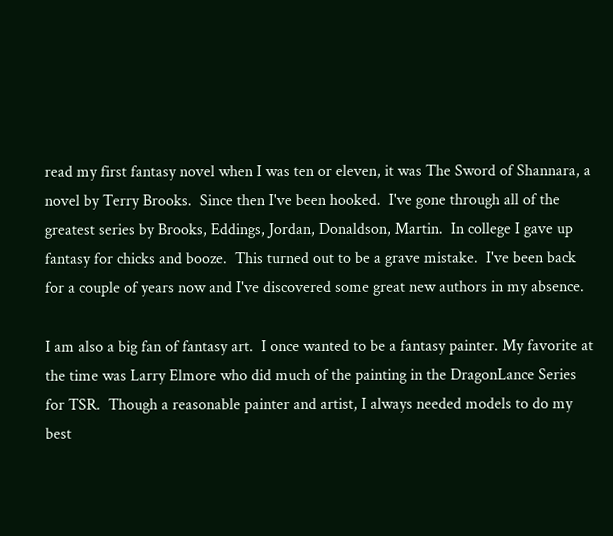read my first fantasy novel when I was ten or eleven, it was The Sword of Shannara, a novel by Terry Brooks.  Since then I've been hooked.  I've gone through all of the greatest series by Brooks, Eddings, Jordan, Donaldson, Martin.  In college I gave up fantasy for chicks and booze.  This turned out to be a grave mistake.  I've been back for a couple of years now and I've discovered some great new authors in my absence.

I am also a big fan of fantasy art.  I once wanted to be a fantasy painter. My favorite at the time was Larry Elmore who did much of the painting in the DragonLance Series for TSR.  Though a reasonable painter and artist, I always needed models to do my best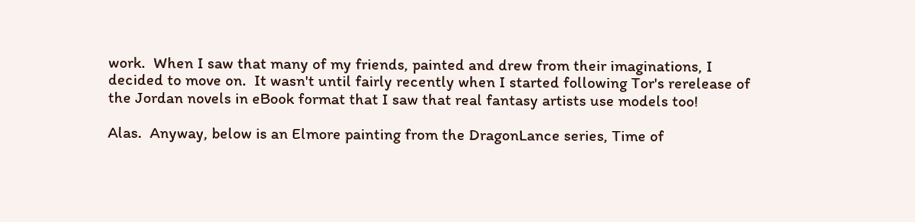work.  When I saw that many of my friends, painted and drew from their imaginations, I decided to move on.  It wasn't until fairly recently when I started following Tor's rerelease of the Jordan novels in eBook format that I saw that real fantasy artists use models too!

Alas.  Anyway, below is an Elmore painting from the DragonLance series, Time of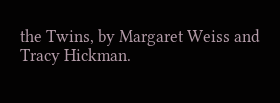the Twins, by Margaret Weiss and Tracy Hickman.